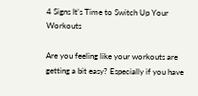4 Signs It’s Time to Switch Up Your Workouts

Are you feeling like your workouts are getting a bit easy? Especially if you have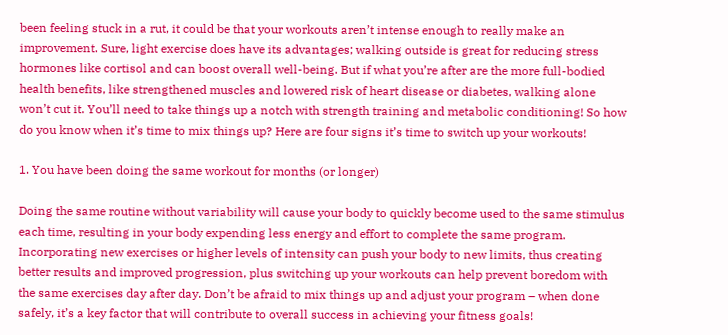been feeling stuck in a rut, it could be that your workouts aren’t intense enough to really make an improvement. Sure, light exercise does have its advantages; walking outside is great for reducing stress hormones like cortisol and can boost overall well-being. But if what you’re after are the more full-bodied health benefits, like strengthened muscles and lowered risk of heart disease or diabetes, walking alone won’t cut it. You’ll need to take things up a notch with strength training and metabolic conditioning! So how do you know when it’s time to mix things up? Here are four signs it’s time to switch up your workouts!

1. You have been doing the same workout for months (or longer)

Doing the same routine without variability will cause your body to quickly become used to the same stimulus each time, resulting in your body expending less energy and effort to complete the same program. Incorporating new exercises or higher levels of intensity can push your body to new limits, thus creating better results and improved progression, plus switching up your workouts can help prevent boredom with the same exercises day after day. Don’t be afraid to mix things up and adjust your program – when done safely, it’s a key factor that will contribute to overall success in achieving your fitness goals!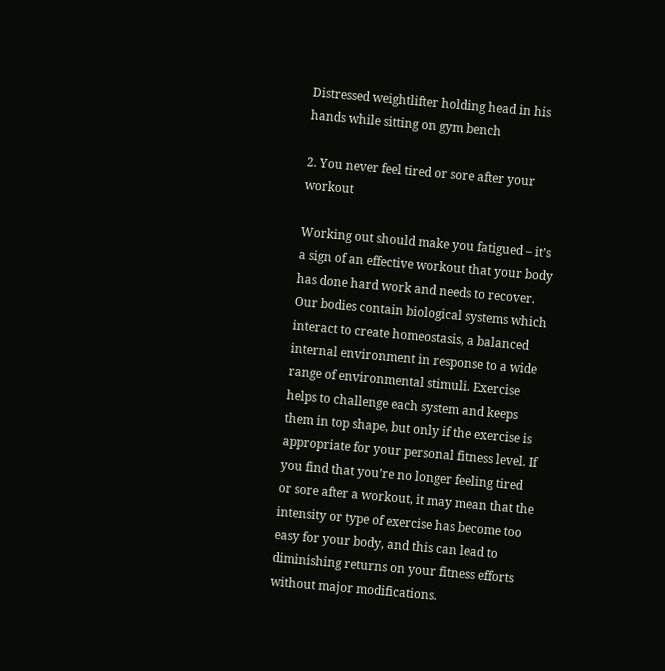Distressed weightlifter holding head in his hands while sitting on gym bench

2. You never feel tired or sore after your workout

Working out should make you fatigued – it’s a sign of an effective workout that your body has done hard work and needs to recover. Our bodies contain biological systems which interact to create homeostasis, a balanced internal environment in response to a wide range of environmental stimuli. Exercise helps to challenge each system and keeps them in top shape, but only if the exercise is appropriate for your personal fitness level. If you find that you’re no longer feeling tired or sore after a workout, it may mean that the intensity or type of exercise has become too easy for your body, and this can lead to diminishing returns on your fitness efforts without major modifications.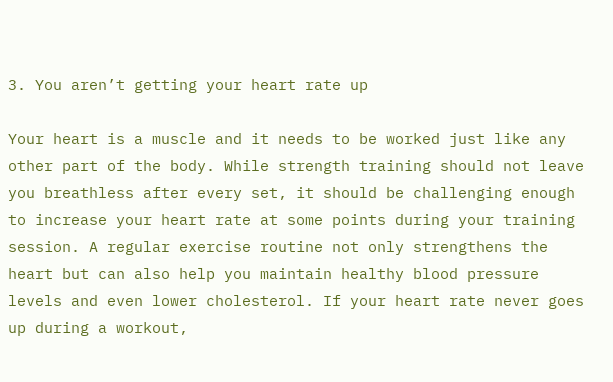3. You aren’t getting your heart rate up

Your heart is a muscle and it needs to be worked just like any other part of the body. While strength training should not leave you breathless after every set, it should be challenging enough to increase your heart rate at some points during your training session. A regular exercise routine not only strengthens the heart but can also help you maintain healthy blood pressure levels and even lower cholesterol. If your heart rate never goes up during a workout,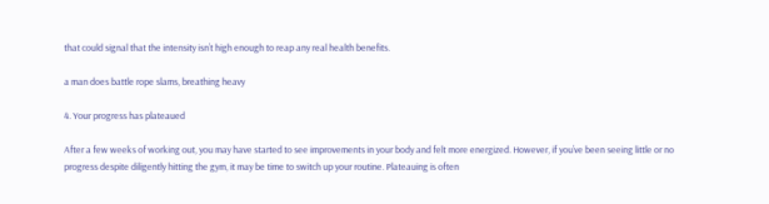that could signal that the intensity isn’t high enough to reap any real health benefits.

a man does battle rope slams, breathing heavy

4. Your progress has plateaued

After a few weeks of working out, you may have started to see improvements in your body and felt more energized. However, if you’ve been seeing little or no progress despite diligently hitting the gym, it may be time to switch up your routine. Plateauing is often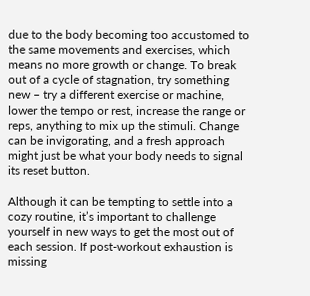due to the body becoming too accustomed to the same movements and exercises, which means no more growth or change. To break out of a cycle of stagnation, try something new – try a different exercise or machine, lower the tempo or rest, increase the range or reps, anything to mix up the stimuli. Change can be invigorating, and a fresh approach might just be what your body needs to signal its reset button.

Although it can be tempting to settle into a cozy routine, it’s important to challenge yourself in new ways to get the most out of each session. If post-workout exhaustion is missing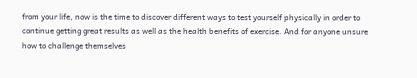from your life, now is the time to discover different ways to test yourself physically in order to continue getting great results as well as the health benefits of exercise. And for anyone unsure how to challenge themselves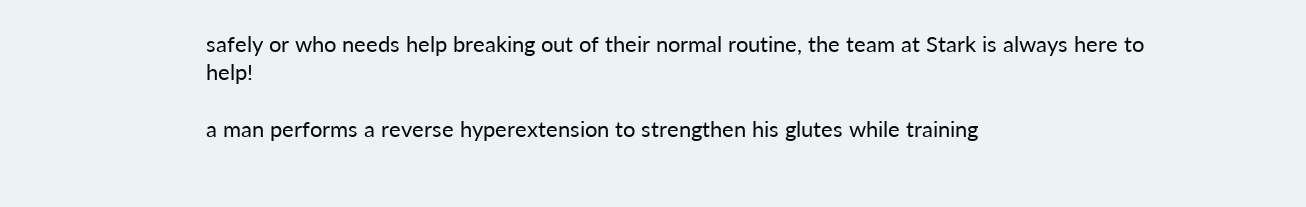safely or who needs help breaking out of their normal routine, the team at Stark is always here to help!

a man performs a reverse hyperextension to strengthen his glutes while training